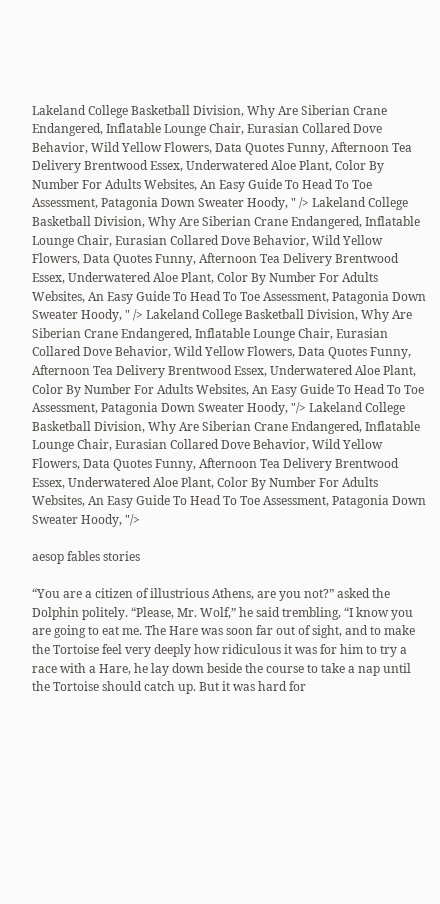Lakeland College Basketball Division, Why Are Siberian Crane Endangered, Inflatable Lounge Chair, Eurasian Collared Dove Behavior, Wild Yellow Flowers, Data Quotes Funny, Afternoon Tea Delivery Brentwood Essex, Underwatered Aloe Plant, Color By Number For Adults Websites, An Easy Guide To Head To Toe Assessment, Patagonia Down Sweater Hoody, " /> Lakeland College Basketball Division, Why Are Siberian Crane Endangered, Inflatable Lounge Chair, Eurasian Collared Dove Behavior, Wild Yellow Flowers, Data Quotes Funny, Afternoon Tea Delivery Brentwood Essex, Underwatered Aloe Plant, Color By Number For Adults Websites, An Easy Guide To Head To Toe Assessment, Patagonia Down Sweater Hoody, " /> Lakeland College Basketball Division, Why Are Siberian Crane Endangered, Inflatable Lounge Chair, Eurasian Collared Dove Behavior, Wild Yellow Flowers, Data Quotes Funny, Afternoon Tea Delivery Brentwood Essex, Underwatered Aloe Plant, Color By Number For Adults Websites, An Easy Guide To Head To Toe Assessment, Patagonia Down Sweater Hoody, "/> Lakeland College Basketball Division, Why Are Siberian Crane Endangered, Inflatable Lounge Chair, Eurasian Collared Dove Behavior, Wild Yellow Flowers, Data Quotes Funny, Afternoon Tea Delivery Brentwood Essex, Underwatered Aloe Plant, Color By Number For Adults Websites, An Easy Guide To Head To Toe Assessment, Patagonia Down Sweater Hoody, "/>

aesop fables stories

“You are a citizen of illustrious Athens, are you not?” asked the Dolphin politely. “Please, Mr. Wolf,” he said trembling, “I know you are going to eat me. The Hare was soon far out of sight, and to make the Tortoise feel very deeply how ridiculous it was for him to try a race with a Hare, he lay down beside the course to take a nap until the Tortoise should catch up. But it was hard for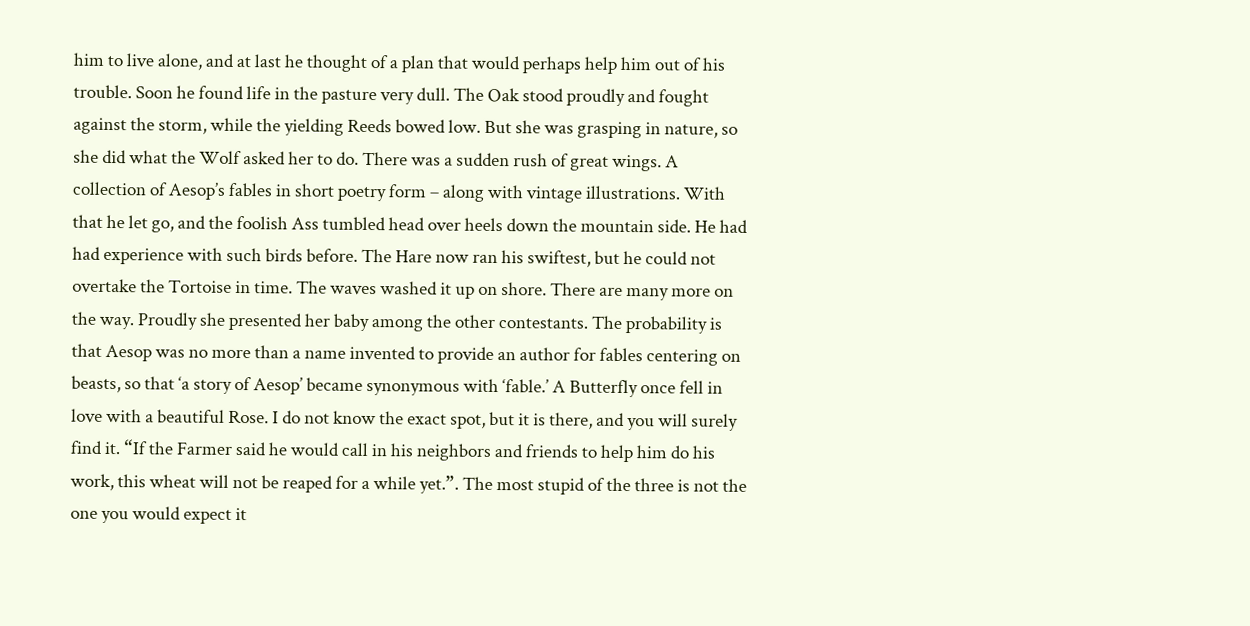him to live alone, and at last he thought of a plan that would perhaps help him out of his trouble. Soon he found life in the pasture very dull. The Oak stood proudly and fought against the storm, while the yielding Reeds bowed low. But she was grasping in nature, so she did what the Wolf asked her to do. There was a sudden rush of great wings. A collection of Aesop’s fables in short poetry form – along with vintage illustrations. With that he let go, and the foolish Ass tumbled head over heels down the mountain side. He had had experience with such birds before. The Hare now ran his swiftest, but he could not overtake the Tortoise in time. The waves washed it up on shore. There are many more on the way. Proudly she presented her baby among the other contestants. The probability is that Aesop was no more than a name invented to provide an author for fables centering on beasts, so that ‘a story of Aesop’ became synonymous with ‘fable.’ A Butterfly once fell in love with a beautiful Rose. I do not know the exact spot, but it is there, and you will surely find it. “If the Farmer said he would call in his neighbors and friends to help him do his work, this wheat will not be reaped for a while yet.”. The most stupid of the three is not the one you would expect it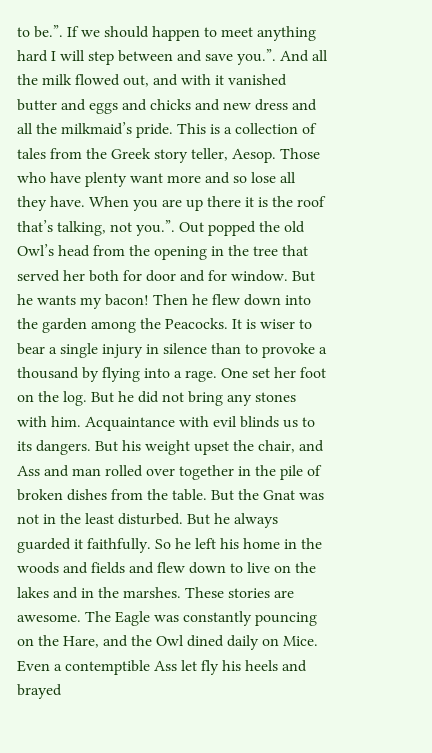to be.”. If we should happen to meet anything hard I will step between and save you.”. And all the milk flowed out, and with it vanished butter and eggs and chicks and new dress and all the milkmaid’s pride. This is a collection of tales from the Greek story teller, Aesop. Those who have plenty want more and so lose all they have. When you are up there it is the roof that’s talking, not you.”. Out popped the old Owl’s head from the opening in the tree that served her both for door and for window. But he wants my bacon! Then he flew down into the garden among the Peacocks. It is wiser to bear a single injury in silence than to provoke a thousand by flying into a rage. One set her foot on the log. But he did not bring any stones with him. Acquaintance with evil blinds us to its dangers. But his weight upset the chair, and Ass and man rolled over together in the pile of broken dishes from the table. But the Gnat was not in the least disturbed. But he always guarded it faithfully. So he left his home in the woods and fields and flew down to live on the lakes and in the marshes. These stories are awesome. The Eagle was constantly pouncing on the Hare, and the Owl dined daily on Mice. Even a contemptible Ass let fly his heels and brayed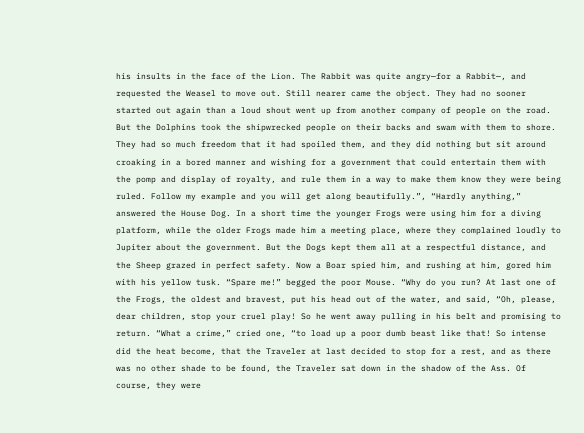his insults in the face of the Lion. The Rabbit was quite angry—for a Rabbit—, and requested the Weasel to move out. Still nearer came the object. They had no sooner started out again than a loud shout went up from another company of people on the road. But the Dolphins took the shipwrecked people on their backs and swam with them to shore. They had so much freedom that it had spoiled them, and they did nothing but sit around croaking in a bored manner and wishing for a government that could entertain them with the pomp and display of royalty, and rule them in a way to make them know they were being ruled. Follow my example and you will get along beautifully.”, “Hardly anything,” answered the House Dog. In a short time the younger Frogs were using him for a diving platform, while the older Frogs made him a meeting place, where they complained loudly to Jupiter about the government. But the Dogs kept them all at a respectful distance, and the Sheep grazed in perfect safety. Now a Boar spied him, and rushing at him, gored him with his yellow tusk. “Spare me!” begged the poor Mouse. “Why do you run? At last one of the Frogs, the oldest and bravest, put his head out of the water, and said, “Oh, please, dear children, stop your cruel play! So he went away pulling in his belt and promising to return. “What a crime,” cried one, “to load up a poor dumb beast like that! So intense did the heat become, that the Traveler at last decided to stop for a rest, and as there was no other shade to be found, the Traveler sat down in the shadow of the Ass. Of course, they were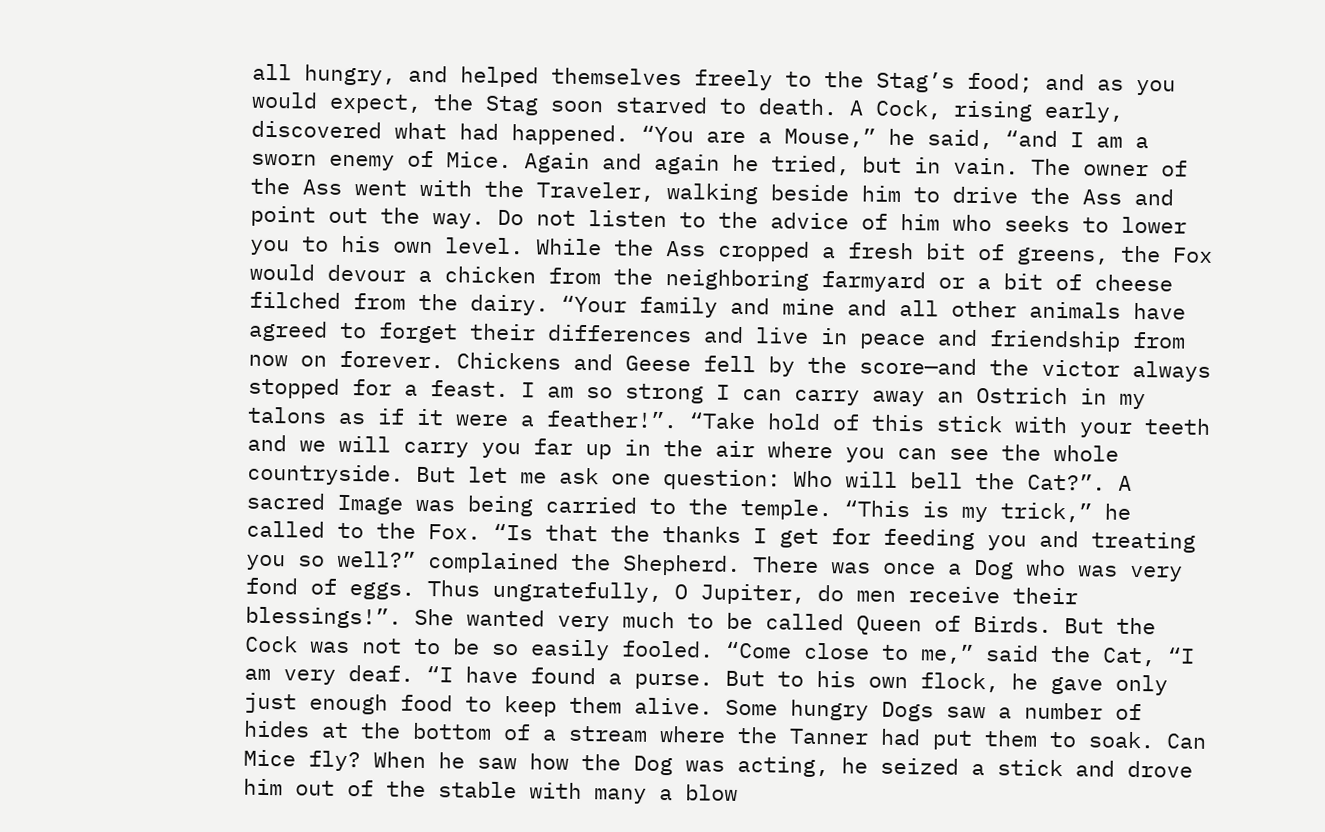all hungry, and helped themselves freely to the Stag’s food; and as you would expect, the Stag soon starved to death. A Cock, rising early, discovered what had happened. “You are a Mouse,” he said, “and I am a sworn enemy of Mice. Again and again he tried, but in vain. The owner of the Ass went with the Traveler, walking beside him to drive the Ass and point out the way. Do not listen to the advice of him who seeks to lower you to his own level. While the Ass cropped a fresh bit of greens, the Fox would devour a chicken from the neighboring farmyard or a bit of cheese filched from the dairy. “Your family and mine and all other animals have agreed to forget their differences and live in peace and friendship from now on forever. Chickens and Geese fell by the score—and the victor always stopped for a feast. I am so strong I can carry away an Ostrich in my talons as if it were a feather!”. “Take hold of this stick with your teeth and we will carry you far up in the air where you can see the whole countryside. But let me ask one question: Who will bell the Cat?”. A sacred Image was being carried to the temple. “This is my trick,” he called to the Fox. “Is that the thanks I get for feeding you and treating you so well?” complained the Shepherd. There was once a Dog who was very fond of eggs. Thus ungratefully, O Jupiter, do men receive their blessings!”. She wanted very much to be called Queen of Birds. But the Cock was not to be so easily fooled. “Come close to me,” said the Cat, “I am very deaf. “I have found a purse. But to his own flock, he gave only just enough food to keep them alive. Some hungry Dogs saw a number of hides at the bottom of a stream where the Tanner had put them to soak. Can Mice fly? When he saw how the Dog was acting, he seized a stick and drove him out of the stable with many a blow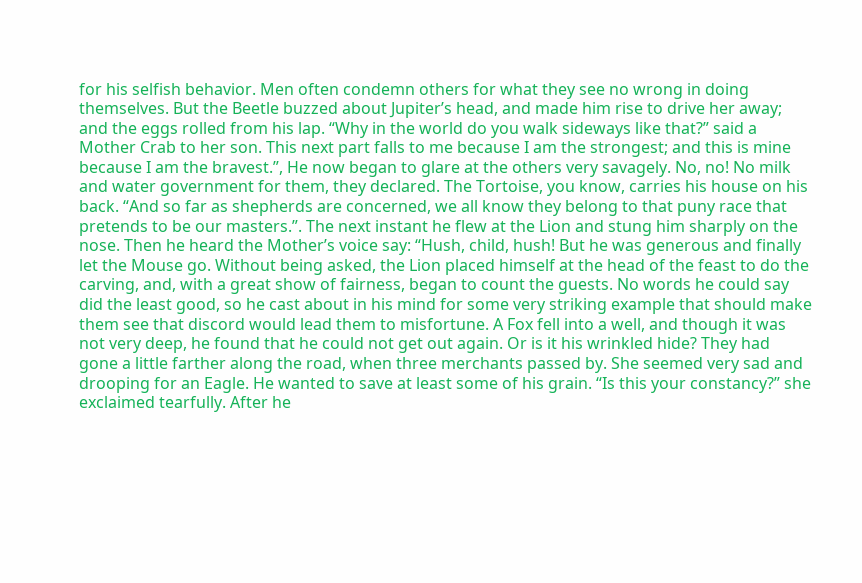for his selfish behavior. Men often condemn others for what they see no wrong in doing themselves. But the Beetle buzzed about Jupiter’s head, and made him rise to drive her away; and the eggs rolled from his lap. “Why in the world do you walk sideways like that?” said a Mother Crab to her son. This next part falls to me because I am the strongest; and this is mine because I am the bravest.”, He now began to glare at the others very savagely. No, no! No milk and water government for them, they declared. The Tortoise, you know, carries his house on his back. “And so far as shepherds are concerned, we all know they belong to that puny race that pretends to be our masters.”. The next instant he flew at the Lion and stung him sharply on the nose. Then he heard the Mother’s voice say: “Hush, child, hush! But he was generous and finally let the Mouse go. Without being asked, the Lion placed himself at the head of the feast to do the carving, and, with a great show of fairness, began to count the guests. No words he could say did the least good, so he cast about in his mind for some very striking example that should make them see that discord would lead them to misfortune. A Fox fell into a well, and though it was not very deep, he found that he could not get out again. Or is it his wrinkled hide? They had gone a little farther along the road, when three merchants passed by. She seemed very sad and drooping for an Eagle. He wanted to save at least some of his grain. “Is this your constancy?” she exclaimed tearfully. After he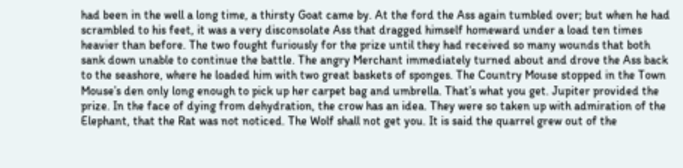had been in the well a long time, a thirsty Goat came by. At the ford the Ass again tumbled over; but when he had scrambled to his feet, it was a very disconsolate Ass that dragged himself homeward under a load ten times heavier than before. The two fought furiously for the prize until they had received so many wounds that both sank down unable to continue the battle. The angry Merchant immediately turned about and drove the Ass back to the seashore, where he loaded him with two great baskets of sponges. The Country Mouse stopped in the Town Mouse’s den only long enough to pick up her carpet bag and umbrella. That’s what you get. Jupiter provided the prize. In the face of dying from dehydration, the crow has an idea. They were so taken up with admiration of the Elephant, that the Rat was not noticed. The Wolf shall not get you. It is said the quarrel grew out of the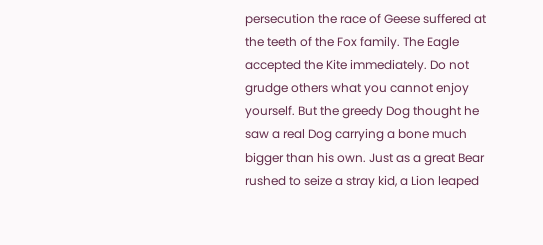persecution the race of Geese suffered at the teeth of the Fox family. The Eagle accepted the Kite immediately. Do not grudge others what you cannot enjoy yourself. But the greedy Dog thought he saw a real Dog carrying a bone much bigger than his own. Just as a great Bear rushed to seize a stray kid, a Lion leaped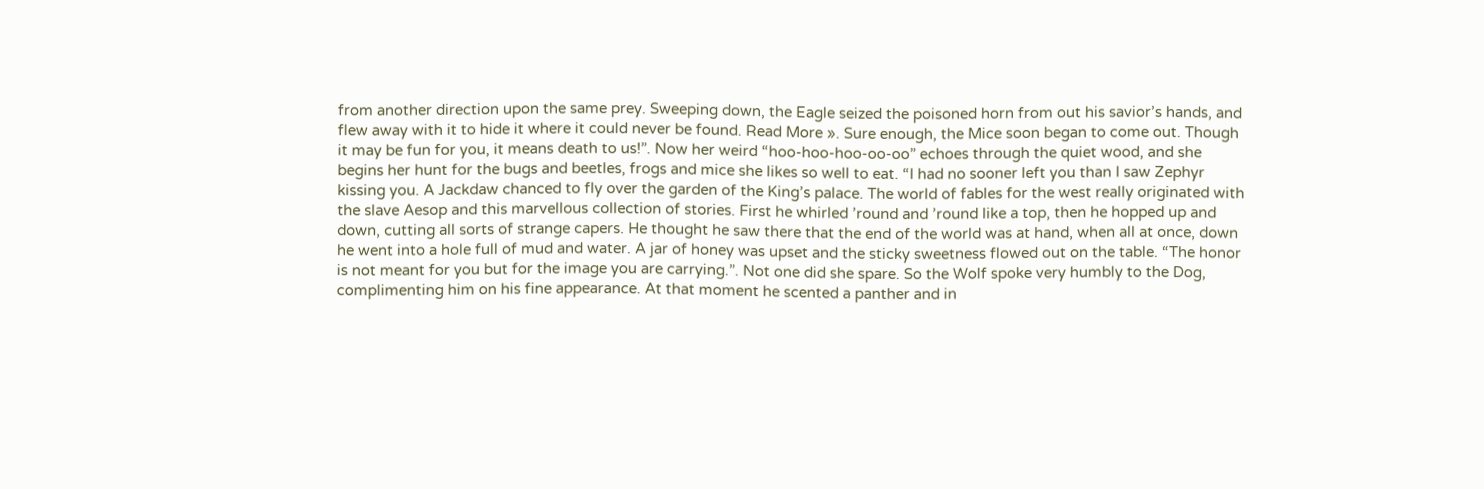from another direction upon the same prey. Sweeping down, the Eagle seized the poisoned horn from out his savior’s hands, and flew away with it to hide it where it could never be found. Read More ». Sure enough, the Mice soon began to come out. Though it may be fun for you, it means death to us!”. Now her weird “hoo-hoo-hoo-oo-oo” echoes through the quiet wood, and she begins her hunt for the bugs and beetles, frogs and mice she likes so well to eat. “I had no sooner left you than I saw Zephyr kissing you. A Jackdaw chanced to fly over the garden of the King’s palace. The world of fables for the west really originated with the slave Aesop and this marvellous collection of stories. First he whirled ’round and ’round like a top, then he hopped up and down, cutting all sorts of strange capers. He thought he saw there that the end of the world was at hand, when all at once, down he went into a hole full of mud and water. A jar of honey was upset and the sticky sweetness flowed out on the table. “The honor is not meant for you but for the image you are carrying.”. Not one did she spare. So the Wolf spoke very humbly to the Dog, complimenting him on his fine appearance. At that moment he scented a panther and in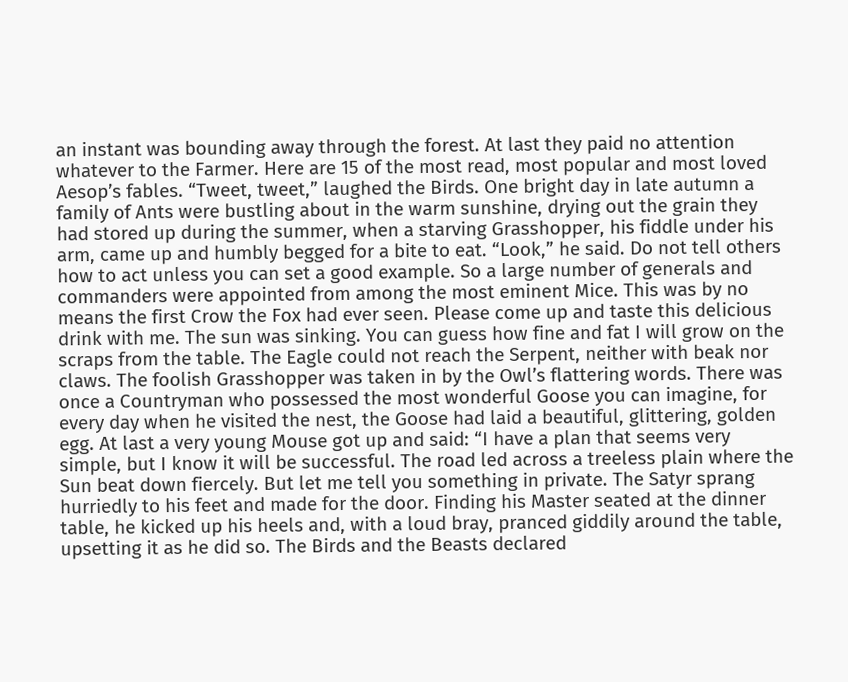an instant was bounding away through the forest. At last they paid no attention whatever to the Farmer. Here are 15 of the most read, most popular and most loved Aesop’s fables. “Tweet, tweet,” laughed the Birds. One bright day in late autumn a family of Ants were bustling about in the warm sunshine, drying out the grain they had stored up during the summer, when a starving Grasshopper, his fiddle under his arm, came up and humbly begged for a bite to eat. “Look,” he said. Do not tell others how to act unless you can set a good example. So a large number of generals and commanders were appointed from among the most eminent Mice. This was by no means the first Crow the Fox had ever seen. Please come up and taste this delicious drink with me. The sun was sinking. You can guess how fine and fat I will grow on the scraps from the table. The Eagle could not reach the Serpent, neither with beak nor claws. The foolish Grasshopper was taken in by the Owl’s flattering words. There was once a Countryman who possessed the most wonderful Goose you can imagine, for every day when he visited the nest, the Goose had laid a beautiful, glittering, golden egg. At last a very young Mouse got up and said: “I have a plan that seems very simple, but I know it will be successful. The road led across a treeless plain where the Sun beat down fiercely. But let me tell you something in private. The Satyr sprang hurriedly to his feet and made for the door. Finding his Master seated at the dinner table, he kicked up his heels and, with a loud bray, pranced giddily around the table, upsetting it as he did so. The Birds and the Beasts declared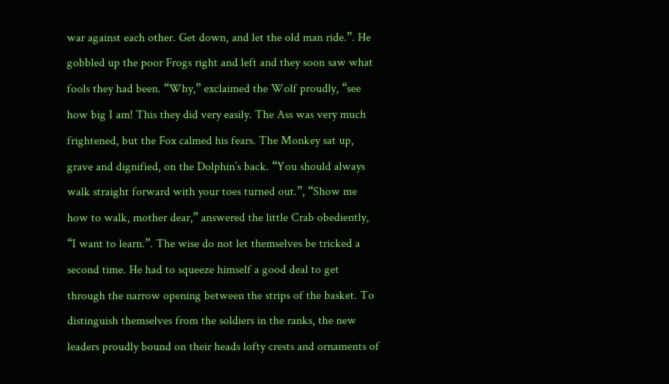war against each other. Get down, and let the old man ride.”. He gobbled up the poor Frogs right and left and they soon saw what fools they had been. “Why,” exclaimed the Wolf proudly, “see how big I am! This they did very easily. The Ass was very much frightened, but the Fox calmed his fears. The Monkey sat up, grave and dignified, on the Dolphin’s back. “You should always walk straight forward with your toes turned out.”, “Show me how to walk, mother dear,” answered the little Crab obediently, “I want to learn.”. The wise do not let themselves be tricked a second time. He had to squeeze himself a good deal to get through the narrow opening between the strips of the basket. To distinguish themselves from the soldiers in the ranks, the new leaders proudly bound on their heads lofty crests and ornaments of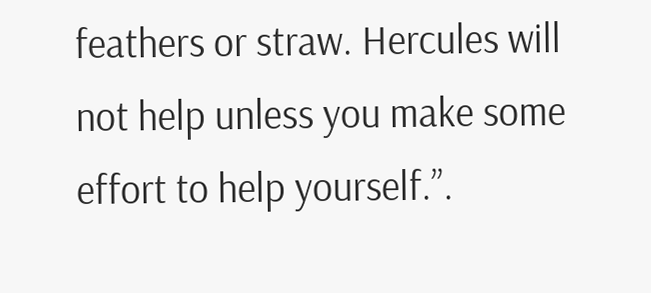feathers or straw. Hercules will not help unless you make some effort to help yourself.”.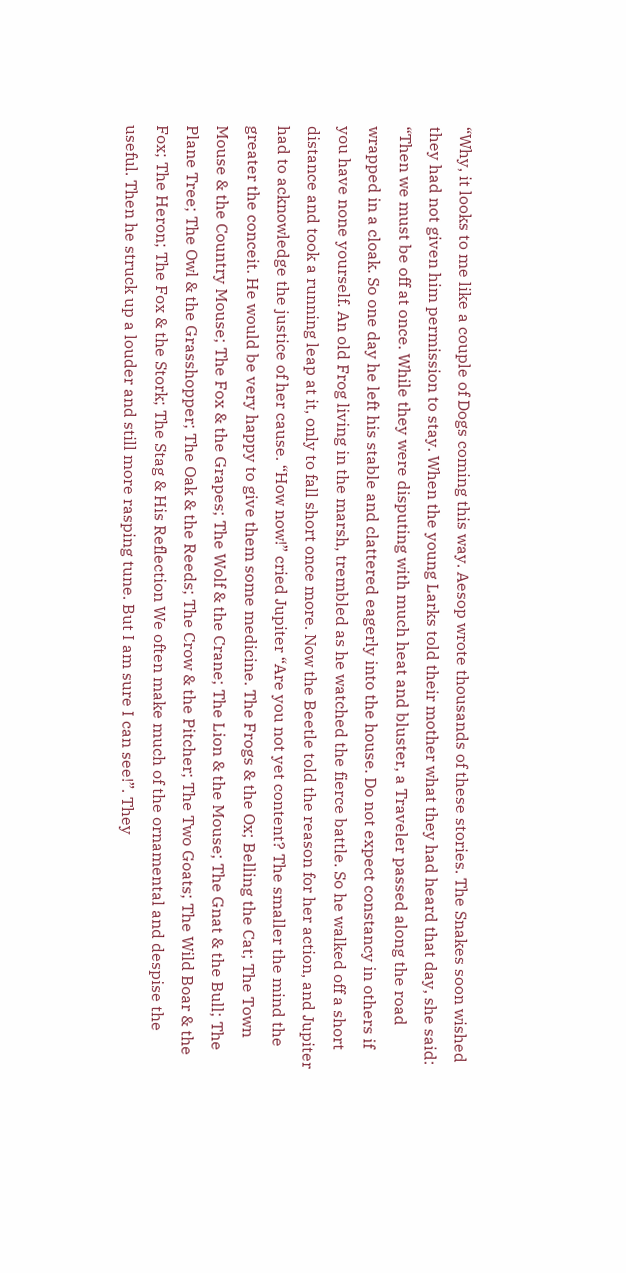“Why, it looks to me like a couple of Dogs coming this way. Aesop wrote thousands of these stories. The Snakes soon wished they had not given him permission to stay. When the young Larks told their mother what they had heard that day, she said: “Then we must be off at once. While they were disputing with much heat and bluster, a Traveler passed along the road wrapped in a cloak. So one day he left his stable and clattered eagerly into the house. Do not expect constancy in others if you have none yourself. An old Frog living in the marsh, trembled as he watched the fierce battle. So he walked off a short distance and took a running leap at it, only to fall short once more. Now the Beetle told the reason for her action, and Jupiter had to acknowledge the justice of her cause. “How now!” cried Jupiter “Are you not yet content? The smaller the mind the greater the conceit. He would be very happy to give them some medicine. The Frogs & the Ox; Belling the Cat; The Town Mouse & the Country Mouse; The Fox & the Grapes; The Wolf & the Crane; The Lion & the Mouse; The Gnat & the Bull; The Plane Tree; The Owl & the Grasshopper; The Oak & the Reeds; The Crow & the Pitcher; The Two Goats; The Wild Boar & the Fox; The Heron; The Fox & the Stork; The Stag & His Reflection We often make much of the ornamental and despise the useful. Then he struck up a louder and still more rasping tune. But I am sure I can see!”. They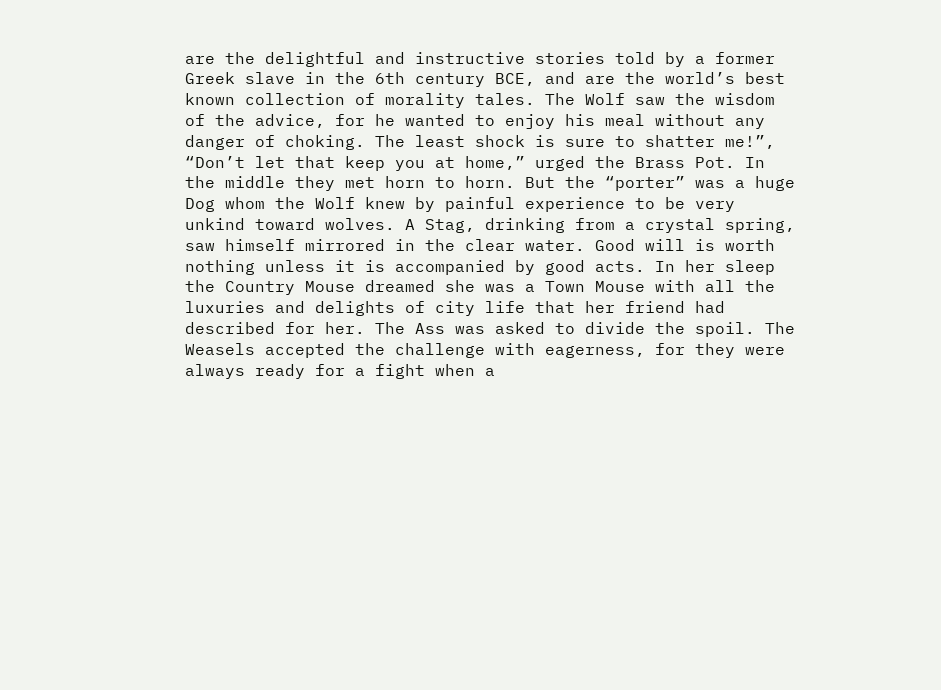are the delightful and instructive stories told by a former Greek slave in the 6th century BCE, and are the world’s best known collection of morality tales. The Wolf saw the wisdom of the advice, for he wanted to enjoy his meal without any danger of choking. The least shock is sure to shatter me!”, “Don’t let that keep you at home,” urged the Brass Pot. In the middle they met horn to horn. But the “porter” was a huge Dog whom the Wolf knew by painful experience to be very unkind toward wolves. A Stag, drinking from a crystal spring, saw himself mirrored in the clear water. Good will is worth nothing unless it is accompanied by good acts. In her sleep the Country Mouse dreamed she was a Town Mouse with all the luxuries and delights of city life that her friend had described for her. The Ass was asked to divide the spoil. The Weasels accepted the challenge with eagerness, for they were always ready for a fight when a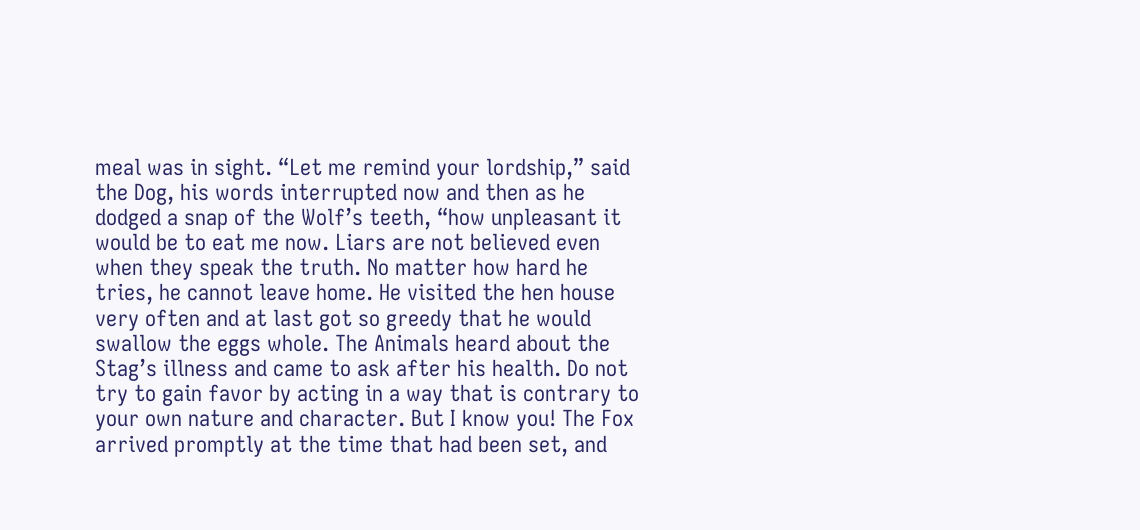meal was in sight. “Let me remind your lordship,” said the Dog, his words interrupted now and then as he dodged a snap of the Wolf’s teeth, “how unpleasant it would be to eat me now. Liars are not believed even when they speak the truth. No matter how hard he tries, he cannot leave home. He visited the hen house very often and at last got so greedy that he would swallow the eggs whole. The Animals heard about the Stag’s illness and came to ask after his health. Do not try to gain favor by acting in a way that is contrary to your own nature and character. But I know you! The Fox arrived promptly at the time that had been set, and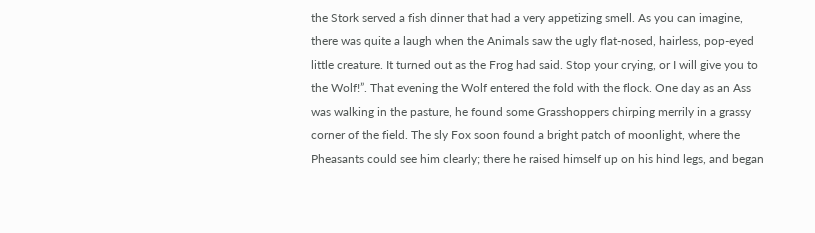the Stork served a fish dinner that had a very appetizing smell. As you can imagine, there was quite a laugh when the Animals saw the ugly flat-nosed, hairless, pop-eyed little creature. It turned out as the Frog had said. Stop your crying, or I will give you to the Wolf!”. That evening the Wolf entered the fold with the flock. One day as an Ass was walking in the pasture, he found some Grasshoppers chirping merrily in a grassy corner of the field. The sly Fox soon found a bright patch of moonlight, where the Pheasants could see him clearly; there he raised himself up on his hind legs, and began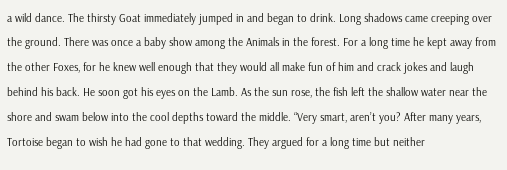a wild dance. The thirsty Goat immediately jumped in and began to drink. Long shadows came creeping over the ground. There was once a baby show among the Animals in the forest. For a long time he kept away from the other Foxes, for he knew well enough that they would all make fun of him and crack jokes and laugh behind his back. He soon got his eyes on the Lamb. As the sun rose, the fish left the shallow water near the shore and swam below into the cool depths toward the middle. “Very smart, aren’t you? After many years, Tortoise began to wish he had gone to that wedding. They argued for a long time but neither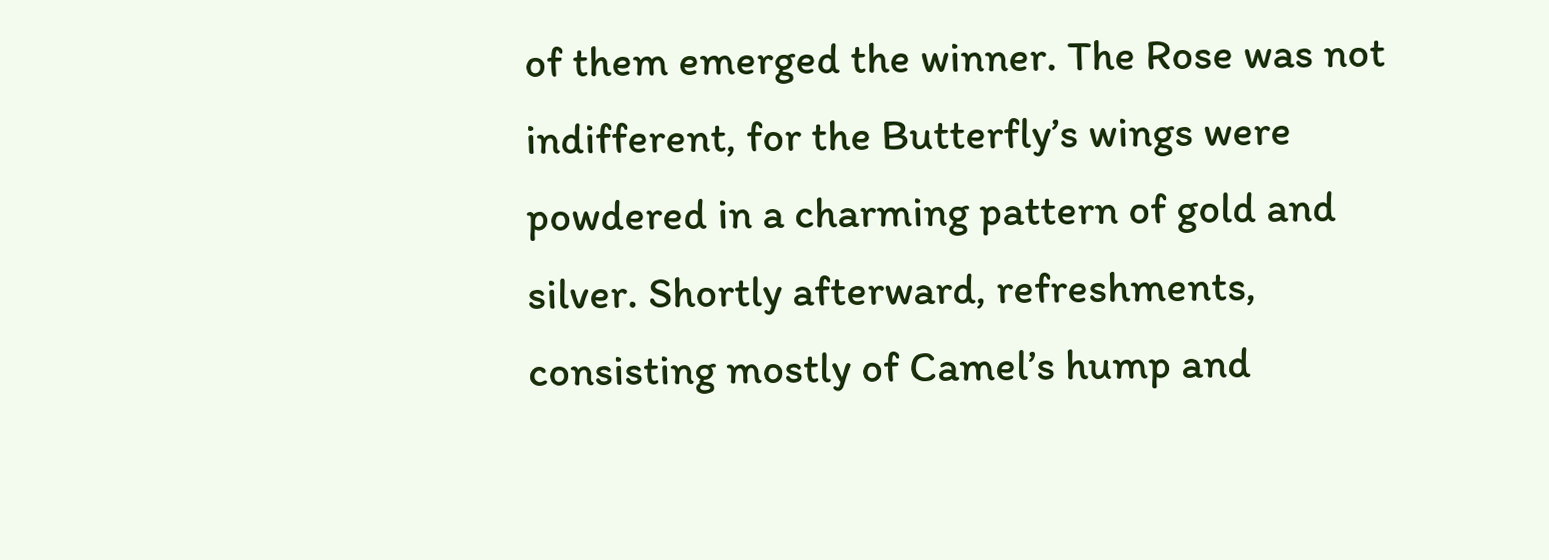of them emerged the winner. The Rose was not indifferent, for the Butterfly’s wings were powdered in a charming pattern of gold and silver. Shortly afterward, refreshments, consisting mostly of Camel’s hump and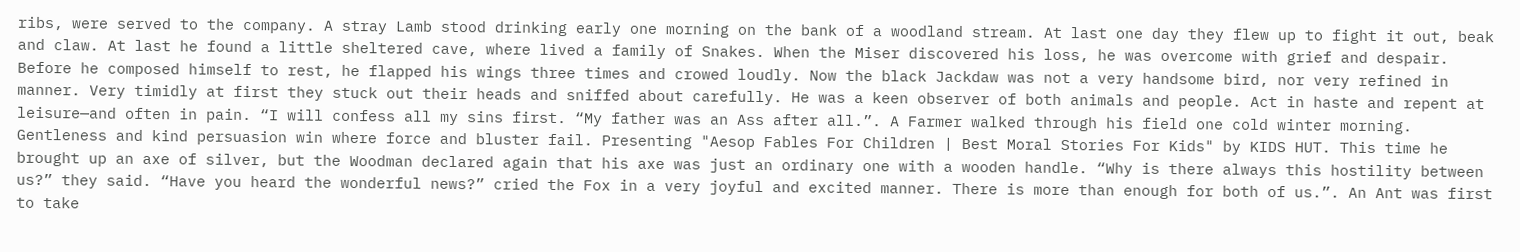ribs, were served to the company. A stray Lamb stood drinking early one morning on the bank of a woodland stream. At last one day they flew up to fight it out, beak and claw. At last he found a little sheltered cave, where lived a family of Snakes. When the Miser discovered his loss, he was overcome with grief and despair. Before he composed himself to rest, he flapped his wings three times and crowed loudly. Now the black Jackdaw was not a very handsome bird, nor very refined in manner. Very timidly at first they stuck out their heads and sniffed about carefully. He was a keen observer of both animals and people. Act in haste and repent at leisure—and often in pain. “I will confess all my sins first. “My father was an Ass after all.”. A Farmer walked through his field one cold winter morning. Gentleness and kind persuasion win where force and bluster fail. Presenting "Aesop Fables For Children | Best Moral Stories For Kids" by KIDS HUT. This time he brought up an axe of silver, but the Woodman declared again that his axe was just an ordinary one with a wooden handle. “Why is there always this hostility between us?” they said. “Have you heard the wonderful news?” cried the Fox in a very joyful and excited manner. There is more than enough for both of us.”. An Ant was first to take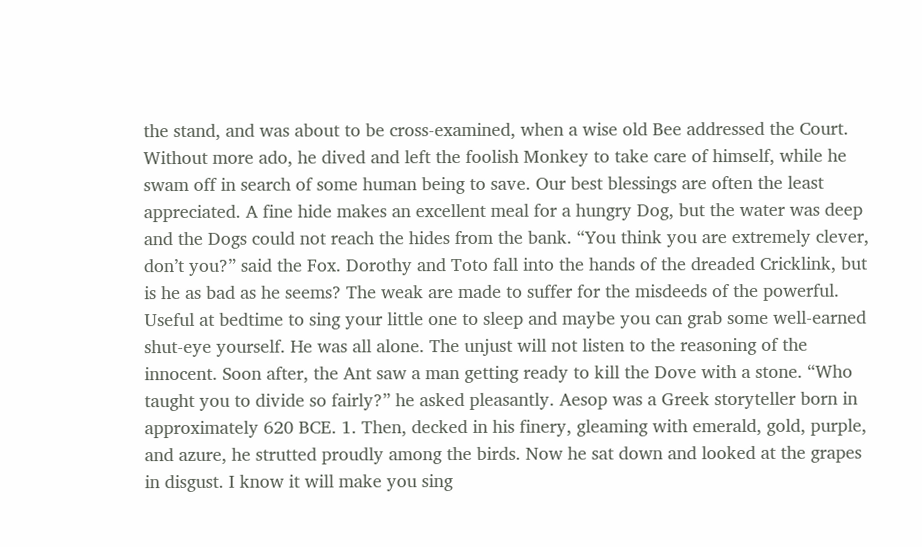the stand, and was about to be cross-examined, when a wise old Bee addressed the Court. Without more ado, he dived and left the foolish Monkey to take care of himself, while he swam off in search of some human being to save. Our best blessings are often the least appreciated. A fine hide makes an excellent meal for a hungry Dog, but the water was deep and the Dogs could not reach the hides from the bank. “You think you are extremely clever, don’t you?” said the Fox. Dorothy and Toto fall into the hands of the dreaded Cricklink, but is he as bad as he seems? The weak are made to suffer for the misdeeds of the powerful. Useful at bedtime to sing your little one to sleep and maybe you can grab some well-earned shut-eye yourself. He was all alone. The unjust will not listen to the reasoning of the innocent. Soon after, the Ant saw a man getting ready to kill the Dove with a stone. “Who taught you to divide so fairly?” he asked pleasantly. Aesop was a Greek storyteller born in approximately 620 BCE. 1. Then, decked in his finery, gleaming with emerald, gold, purple, and azure, he strutted proudly among the birds. Now he sat down and looked at the grapes in disgust. I know it will make you sing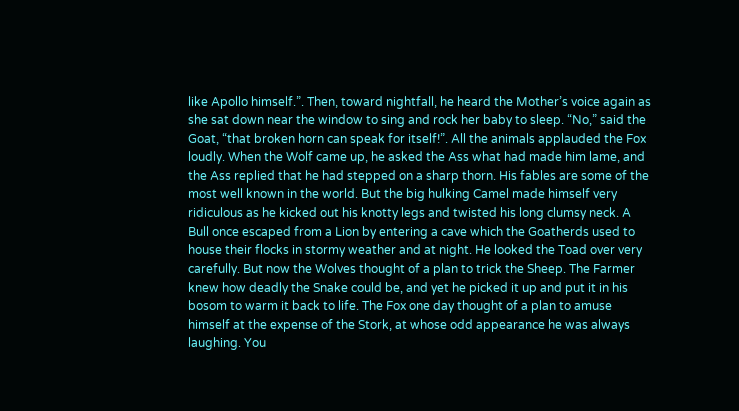like Apollo himself.”. Then, toward nightfall, he heard the Mother’s voice again as she sat down near the window to sing and rock her baby to sleep. “No,” said the Goat, “that broken horn can speak for itself!”. All the animals applauded the Fox loudly. When the Wolf came up, he asked the Ass what had made him lame, and the Ass replied that he had stepped on a sharp thorn. His fables are some of the most well known in the world. But the big hulking Camel made himself very ridiculous as he kicked out his knotty legs and twisted his long clumsy neck. A Bull once escaped from a Lion by entering a cave which the Goatherds used to house their flocks in stormy weather and at night. He looked the Toad over very carefully. But now the Wolves thought of a plan to trick the Sheep. The Farmer knew how deadly the Snake could be, and yet he picked it up and put it in his bosom to warm it back to life. The Fox one day thought of a plan to amuse himself at the expense of the Stork, at whose odd appearance he was always laughing. You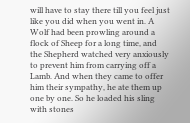will have to stay there till you feel just like you did when you went in. A Wolf had been prowling around a flock of Sheep for a long time, and the Shepherd watched very anxiously to prevent him from carrying off a Lamb. And when they came to offer him their sympathy, he ate them up one by one. So he loaded his sling with stones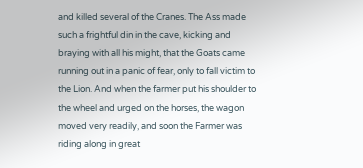and killed several of the Cranes. The Ass made such a frightful din in the cave, kicking and braying with all his might, that the Goats came running out in a panic of fear, only to fall victim to the Lion. And when the farmer put his shoulder to the wheel and urged on the horses, the wagon moved very readily, and soon the Farmer was riding along in great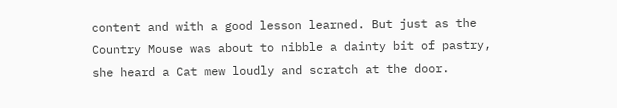content and with a good lesson learned. But just as the Country Mouse was about to nibble a dainty bit of pastry, she heard a Cat mew loudly and scratch at the door.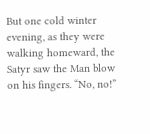But one cold winter evening, as they were walking homeward, the Satyr saw the Man blow on his fingers. “No, no!”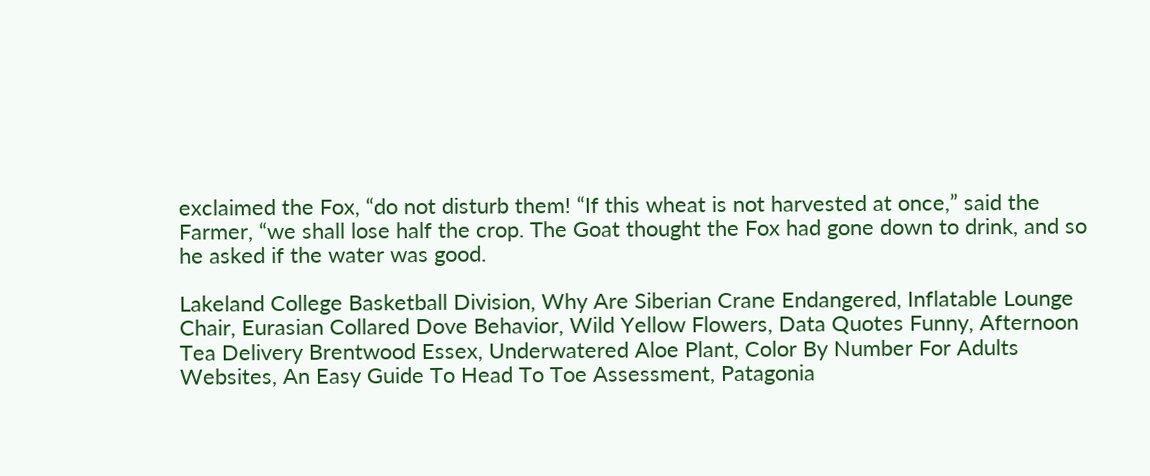exclaimed the Fox, “do not disturb them! “If this wheat is not harvested at once,” said the Farmer, “we shall lose half the crop. The Goat thought the Fox had gone down to drink, and so he asked if the water was good.

Lakeland College Basketball Division, Why Are Siberian Crane Endangered, Inflatable Lounge Chair, Eurasian Collared Dove Behavior, Wild Yellow Flowers, Data Quotes Funny, Afternoon Tea Delivery Brentwood Essex, Underwatered Aloe Plant, Color By Number For Adults Websites, An Easy Guide To Head To Toe Assessment, Patagonia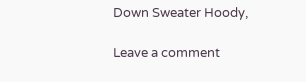Down Sweater Hoody,

Leave a comment